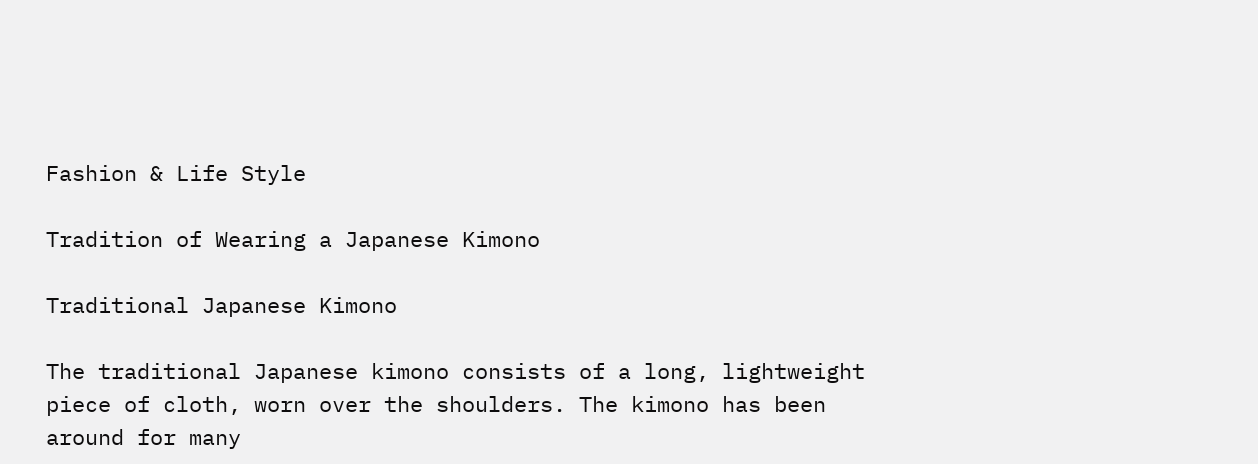Fashion & Life Style

Tradition of Wearing a Japanese Kimono

Traditional Japanese Kimono

The traditional Japanese kimono consists of a long, lightweight piece of cloth, worn over the shoulders. The kimono has been around for many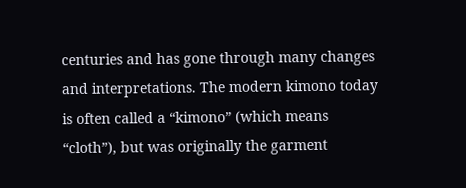centuries and has gone through many changes and interpretations. The modern kimono today is often called a “kimono” (which means “cloth”), but was originally the garment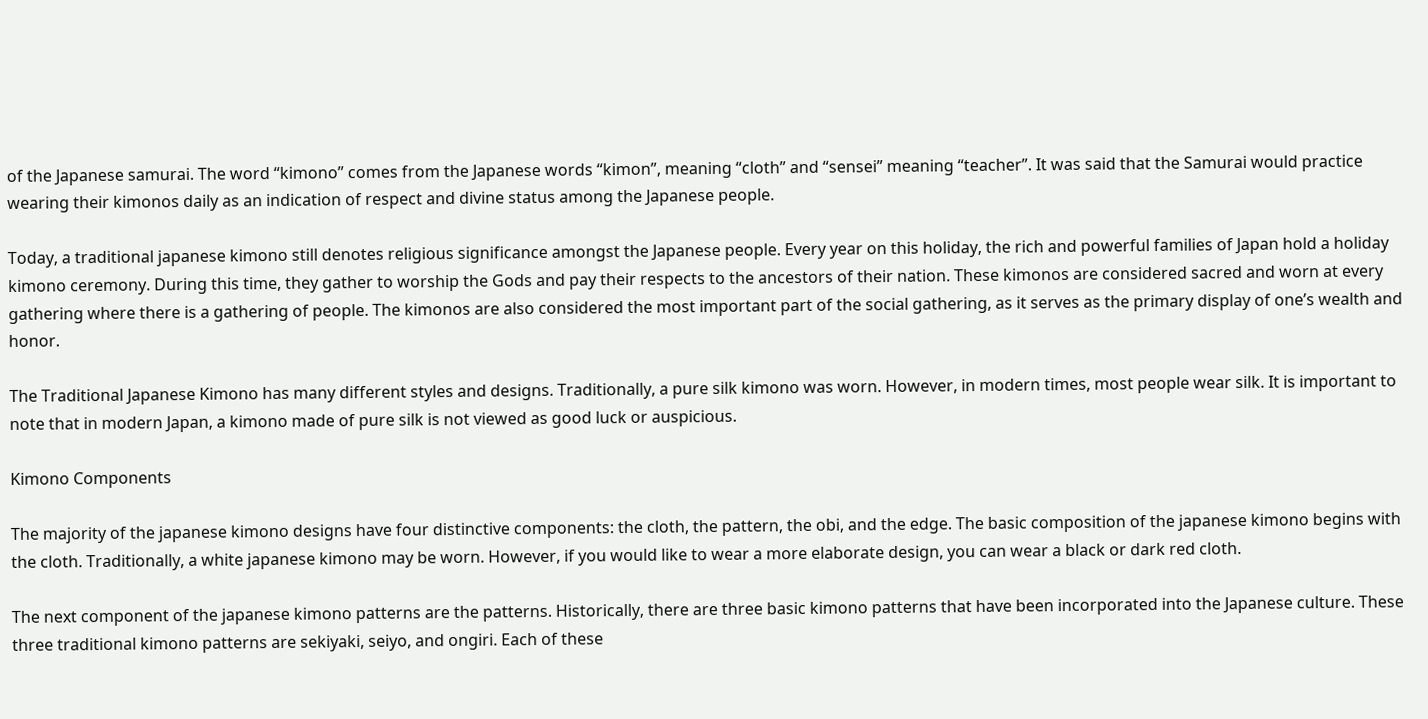of the Japanese samurai. The word “kimono” comes from the Japanese words “kimon”, meaning “cloth” and “sensei” meaning “teacher”. It was said that the Samurai would practice wearing their kimonos daily as an indication of respect and divine status among the Japanese people.

Today, a traditional japanese kimono still denotes religious significance amongst the Japanese people. Every year on this holiday, the rich and powerful families of Japan hold a holiday kimono ceremony. During this time, they gather to worship the Gods and pay their respects to the ancestors of their nation. These kimonos are considered sacred and worn at every gathering where there is a gathering of people. The kimonos are also considered the most important part of the social gathering, as it serves as the primary display of one’s wealth and honor.

The Traditional Japanese Kimono has many different styles and designs. Traditionally, a pure silk kimono was worn. However, in modern times, most people wear silk. It is important to note that in modern Japan, a kimono made of pure silk is not viewed as good luck or auspicious.

Kimono Components

The majority of the japanese kimono designs have four distinctive components: the cloth, the pattern, the obi, and the edge. The basic composition of the japanese kimono begins with the cloth. Traditionally, a white japanese kimono may be worn. However, if you would like to wear a more elaborate design, you can wear a black or dark red cloth.

The next component of the japanese kimono patterns are the patterns. Historically, there are three basic kimono patterns that have been incorporated into the Japanese culture. These three traditional kimono patterns are sekiyaki, seiyo, and ongiri. Each of these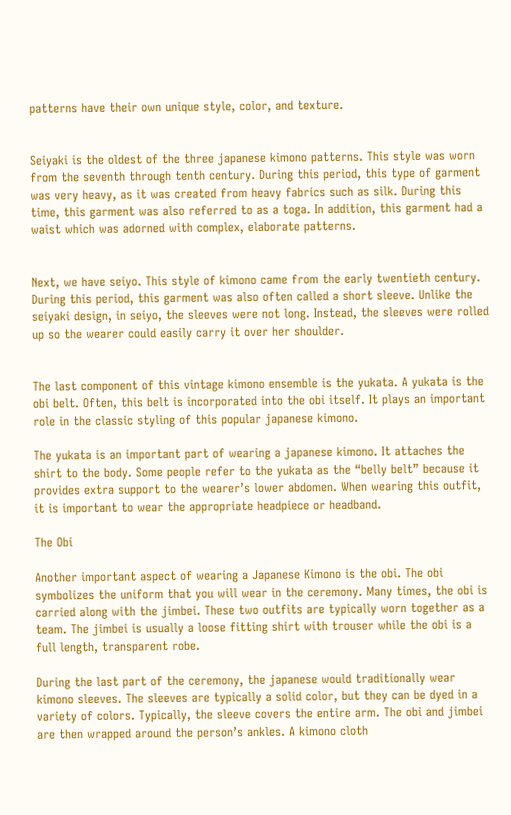patterns have their own unique style, color, and texture.


Seiyaki is the oldest of the three japanese kimono patterns. This style was worn from the seventh through tenth century. During this period, this type of garment was very heavy, as it was created from heavy fabrics such as silk. During this time, this garment was also referred to as a toga. In addition, this garment had a waist which was adorned with complex, elaborate patterns.


Next, we have seiyo. This style of kimono came from the early twentieth century. During this period, this garment was also often called a short sleeve. Unlike the seiyaki design, in seiyo, the sleeves were not long. Instead, the sleeves were rolled up so the wearer could easily carry it over her shoulder.


The last component of this vintage kimono ensemble is the yukata. A yukata is the obi belt. Often, this belt is incorporated into the obi itself. It plays an important role in the classic styling of this popular japanese kimono.

The yukata is an important part of wearing a japanese kimono. It attaches the shirt to the body. Some people refer to the yukata as the “belly belt” because it provides extra support to the wearer’s lower abdomen. When wearing this outfit, it is important to wear the appropriate headpiece or headband.

The Obi

Another important aspect of wearing a Japanese Kimono is the obi. The obi symbolizes the uniform that you will wear in the ceremony. Many times, the obi is carried along with the jimbei. These two outfits are typically worn together as a team. The jimbei is usually a loose fitting shirt with trouser while the obi is a full length, transparent robe.

During the last part of the ceremony, the japanese would traditionally wear kimono sleeves. The sleeves are typically a solid color, but they can be dyed in a variety of colors. Typically, the sleeve covers the entire arm. The obi and jimbei are then wrapped around the person’s ankles. A kimono cloth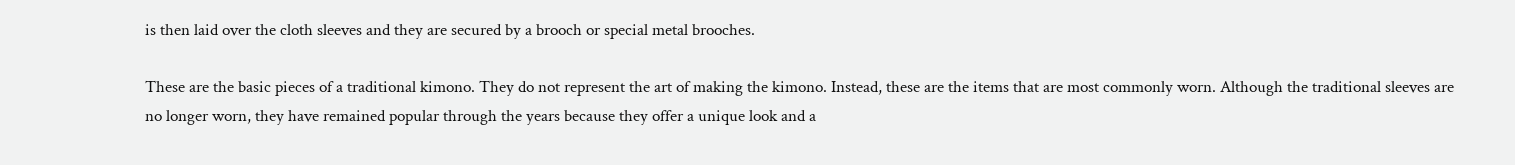is then laid over the cloth sleeves and they are secured by a brooch or special metal brooches.

These are the basic pieces of a traditional kimono. They do not represent the art of making the kimono. Instead, these are the items that are most commonly worn. Although the traditional sleeves are no longer worn, they have remained popular through the years because they offer a unique look and a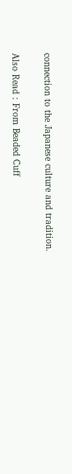connection to the Japanese culture and tradition.

Also Read : From Beaded Cuff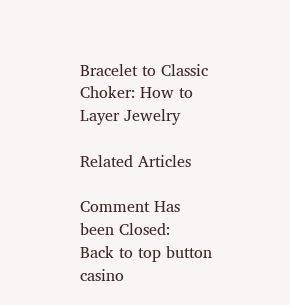Bracelet to Classic Choker: How to Layer Jewelry

Related Articles

Comment Has been Closed:
Back to top button
casino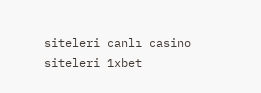siteleri canlı casino siteleri 1xbet